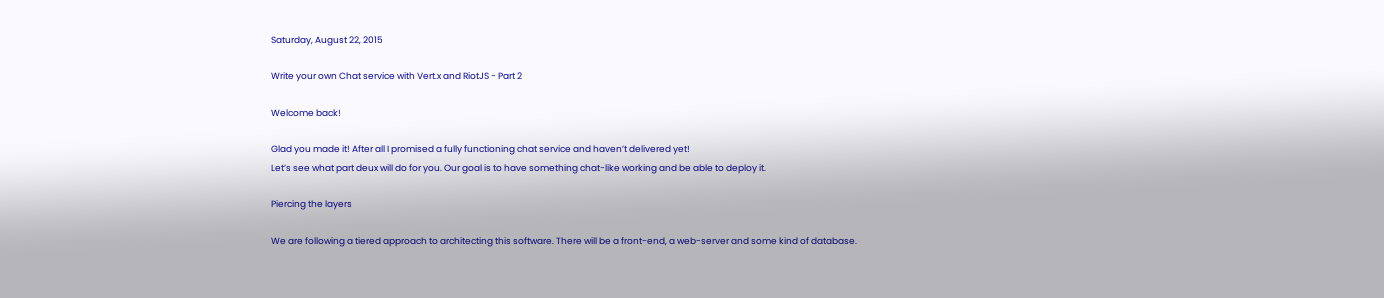Saturday, August 22, 2015

Write your own Chat service with Vert.x and RiotJS - Part 2

Welcome back!

Glad you made it! After all I promised a fully functioning chat service and haven’t delivered yet!
Let’s see what part deux will do for you. Our goal is to have something chat-like working and be able to deploy it.

Piercing the layers

We are following a tiered approach to architecting this software. There will be a front-end, a web-server and some kind of database.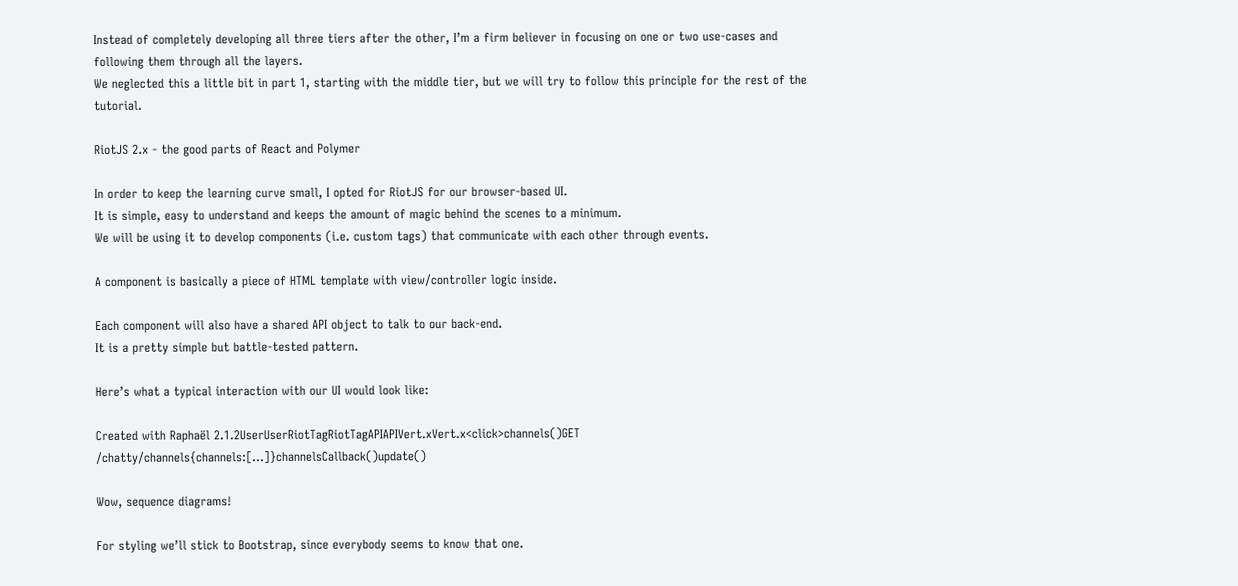Instead of completely developing all three tiers after the other, I’m a firm believer in focusing on one or two use-cases and following them through all the layers.
We neglected this a little bit in part 1, starting with the middle tier, but we will try to follow this principle for the rest of the tutorial.

RiotJS 2.x - the good parts of React and Polymer

In order to keep the learning curve small, I opted for RiotJS for our browser-based UI.
It is simple, easy to understand and keeps the amount of magic behind the scenes to a minimum.
We will be using it to develop components (i.e. custom tags) that communicate with each other through events.

A component is basically a piece of HTML template with view/controller logic inside.

Each component will also have a shared API object to talk to our back-end.
It is a pretty simple but battle-tested pattern.

Here’s what a typical interaction with our UI would look like:

Created with Raphaël 2.1.2UserUserRiotTagRiotTagAPIAPIVert.xVert.x<click>channels()GET /chatty/channels{channels:[...]}channelsCallback()update()

Wow, sequence diagrams!

For styling we’ll stick to Bootstrap, since everybody seems to know that one.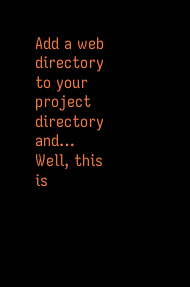Add a web directory to your project directory and…
Well, this is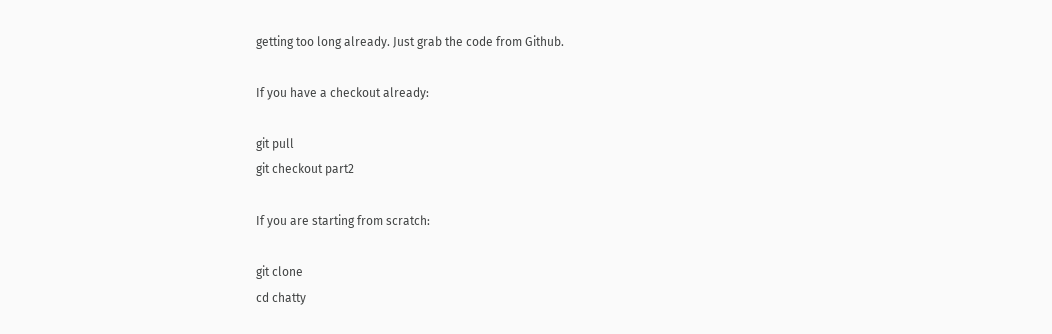getting too long already. Just grab the code from Github.

If you have a checkout already:

git pull
git checkout part2

If you are starting from scratch:

git clone
cd chatty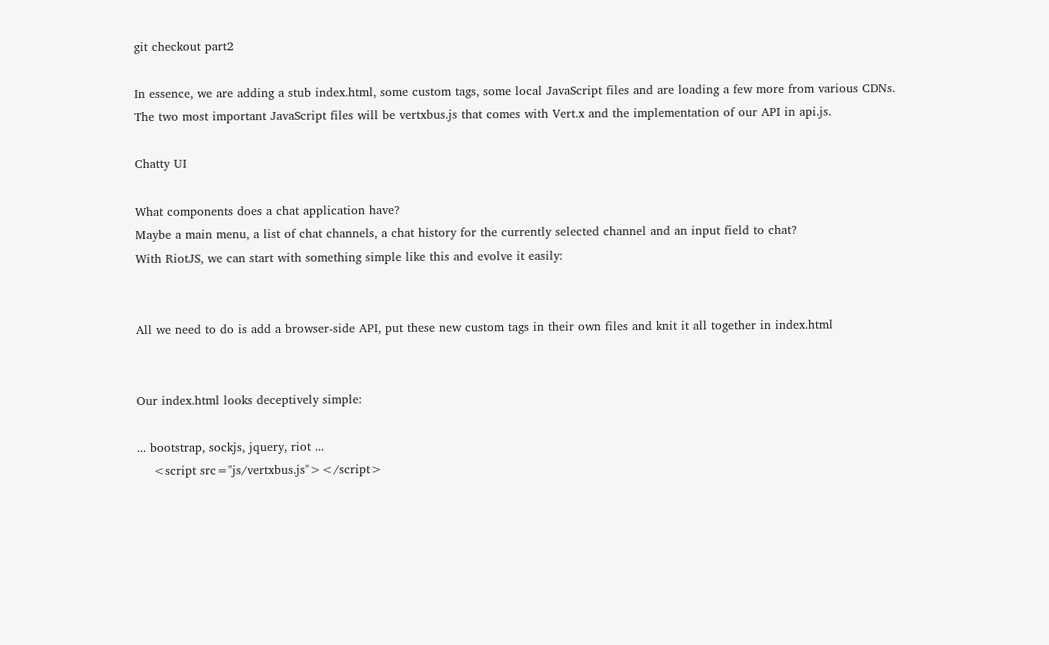git checkout part2

In essence, we are adding a stub index.html, some custom tags, some local JavaScript files and are loading a few more from various CDNs.
The two most important JavaScript files will be vertxbus.js that comes with Vert.x and the implementation of our API in api.js.

Chatty UI

What components does a chat application have?
Maybe a main menu, a list of chat channels, a chat history for the currently selected channel and an input field to chat?
With RiotJS, we can start with something simple like this and evolve it easily:


All we need to do is add a browser-side API, put these new custom tags in their own files and knit it all together in index.html


Our index.html looks deceptively simple:

... bootstrap, sockjs, jquery, riot ...
    <script src="js/vertxbus.js"></script>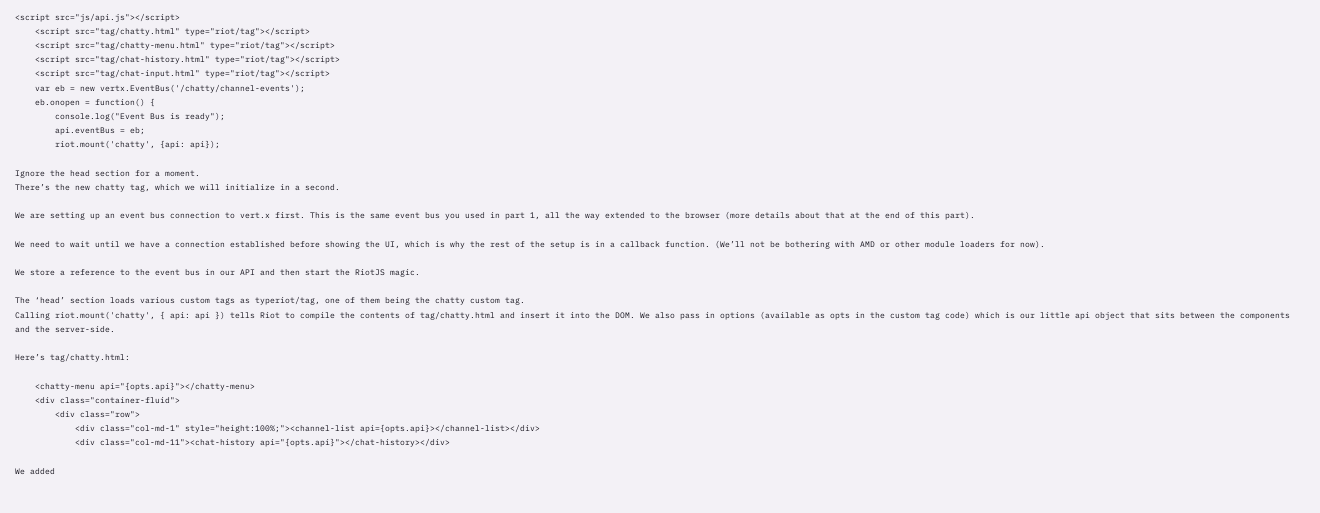<script src="js/api.js"></script>
    <script src="tag/chatty.html" type="riot/tag"></script>
    <script src="tag/chatty-menu.html" type="riot/tag"></script>
    <script src="tag/chat-history.html" type="riot/tag"></script>
    <script src="tag/chat-input.html" type="riot/tag"></script>
    var eb = new vertx.EventBus('/chatty/channel-events');
    eb.onopen = function() {
        console.log("Event Bus is ready");
        api.eventBus = eb;
        riot.mount('chatty', {api: api});

Ignore the head section for a moment.
There’s the new chatty tag, which we will initialize in a second.

We are setting up an event bus connection to vert.x first. This is the same event bus you used in part 1, all the way extended to the browser (more details about that at the end of this part).

We need to wait until we have a connection established before showing the UI, which is why the rest of the setup is in a callback function. (We’ll not be bothering with AMD or other module loaders for now).

We store a reference to the event bus in our API and then start the RiotJS magic.

The ‘head’ section loads various custom tags as typeriot/tag, one of them being the chatty custom tag.
Calling riot.mount('chatty', { api: api }) tells Riot to compile the contents of tag/chatty.html and insert it into the DOM. We also pass in options (available as opts in the custom tag code) which is our little api object that sits between the components and the server-side.

Here’s tag/chatty.html:

    <chatty-menu api="{opts.api}"></chatty-menu>
    <div class="container-fluid">
        <div class="row">
            <div class="col-md-1" style="height:100%;"><channel-list api={opts.api}></channel-list></div>
            <div class="col-md-11"><chat-history api="{opts.api}"></chat-history></div>

We added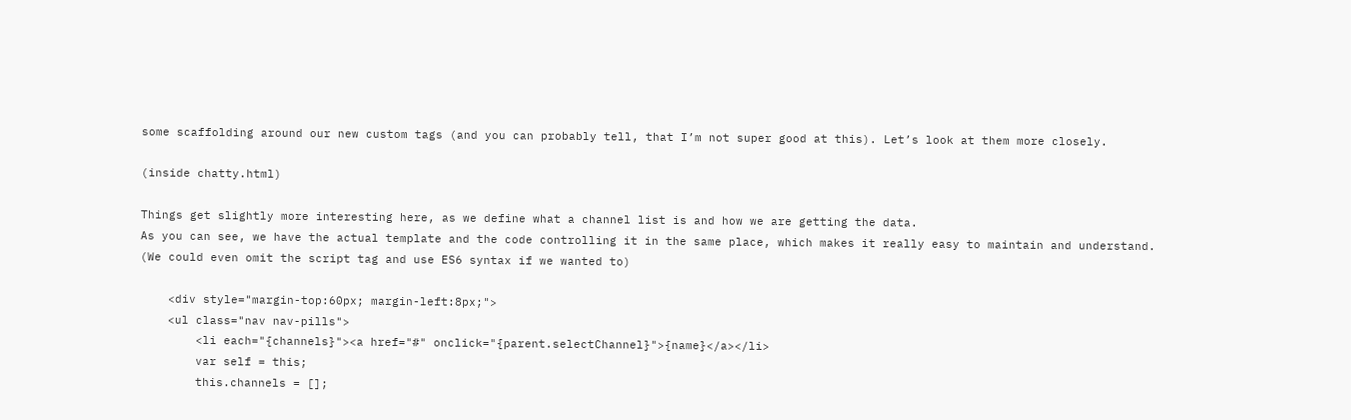some scaffolding around our new custom tags (and you can probably tell, that I’m not super good at this). Let’s look at them more closely.

(inside chatty.html)

Things get slightly more interesting here, as we define what a channel list is and how we are getting the data.
As you can see, we have the actual template and the code controlling it in the same place, which makes it really easy to maintain and understand.
(We could even omit the script tag and use ES6 syntax if we wanted to)

    <div style="margin-top:60px; margin-left:8px;">
    <ul class="nav nav-pills">
        <li each="{channels}"><a href="#" onclick="{parent.selectChannel}">{name}</a></li>
        var self = this;
        this.channels = [];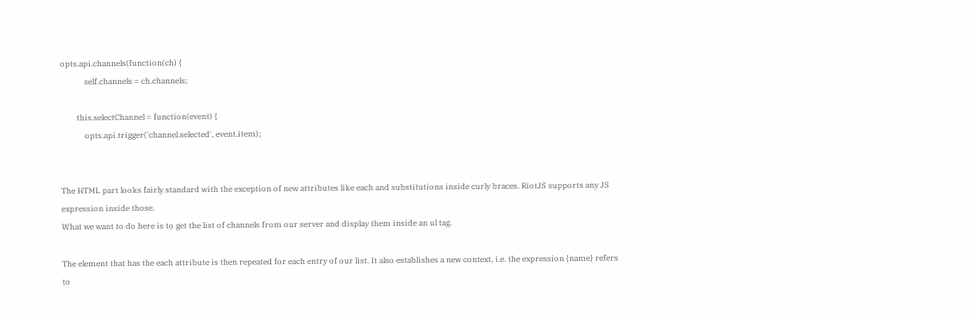opts.api.channels(function(ch) {
            self.channels = ch.channels;

        this.selectChannel = function(event) {
            opts.api.trigger('channel.selected', event.item);


The HTML part looks fairly standard with the exception of new attributes like each and substitutions inside curly braces. RiotJS supports any JS expression inside those.
What we want to do here is to get the list of channels from our server and display them inside an ul tag.

The element that has the each attribute is then repeated for each entry of our list. It also establishes a new context, i.e. the expression {name} refers to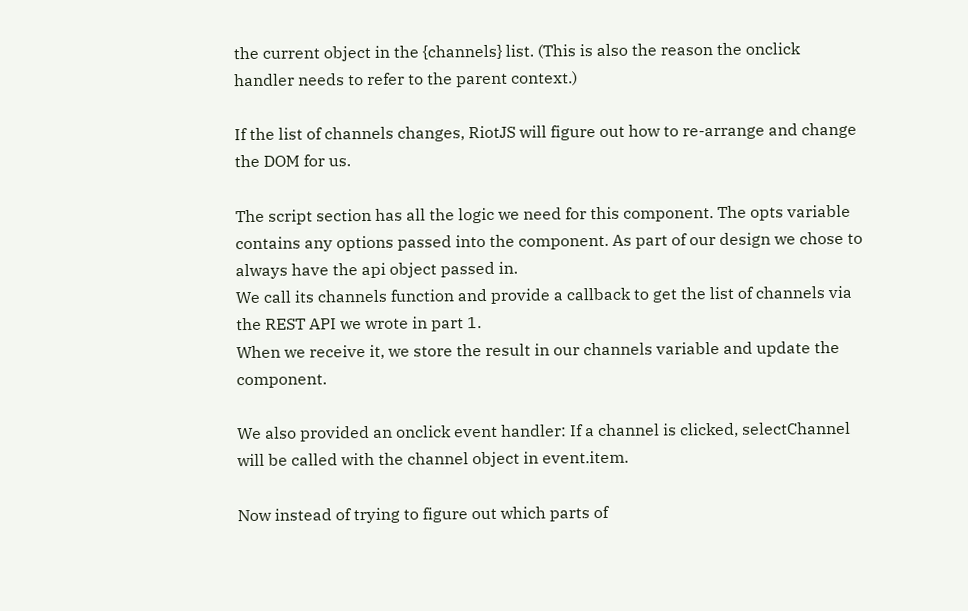the current object in the {channels} list. (This is also the reason the onclick handler needs to refer to the parent context.)

If the list of channels changes, RiotJS will figure out how to re-arrange and change the DOM for us.

The script section has all the logic we need for this component. The opts variable contains any options passed into the component. As part of our design we chose to always have the api object passed in.
We call its channels function and provide a callback to get the list of channels via the REST API we wrote in part 1.
When we receive it, we store the result in our channels variable and update the component.

We also provided an onclick event handler: If a channel is clicked, selectChannel will be called with the channel object in event.item.

Now instead of trying to figure out which parts of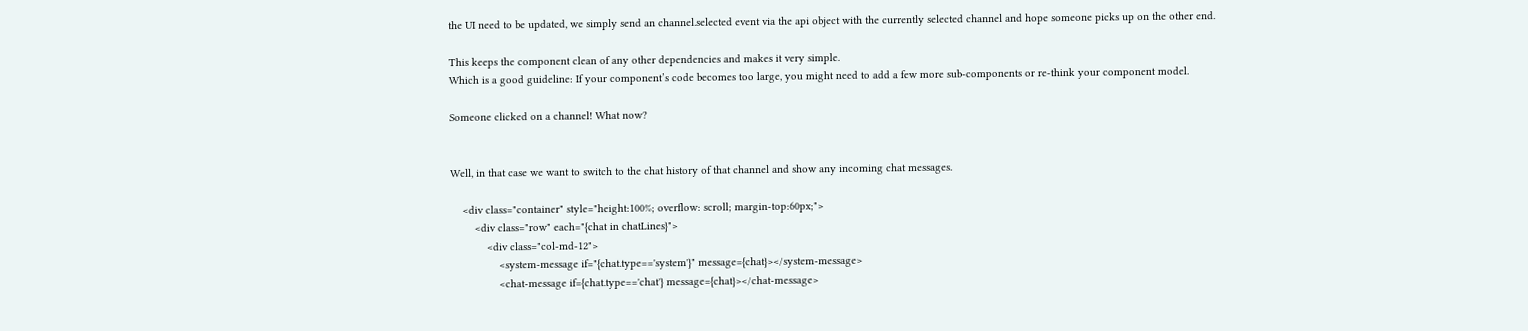the UI need to be updated, we simply send an channel.selected event via the api object with the currently selected channel and hope someone picks up on the other end.

This keeps the component clean of any other dependencies and makes it very simple.
Which is a good guideline: If your component’s code becomes too large, you might need to add a few more sub-components or re-think your component model.

Someone clicked on a channel! What now?


Well, in that case we want to switch to the chat history of that channel and show any incoming chat messages.

    <div class="container" style="height:100%; overflow: scroll; margin-top:60px;">
        <div class="row" each="{chat in chatLines}">
            <div class="col-md-12">
                <system-message if="{chat.type=='system'}" message={chat}></system-message>
                <chat-message if={chat.type=='chat'} message={chat}></chat-message>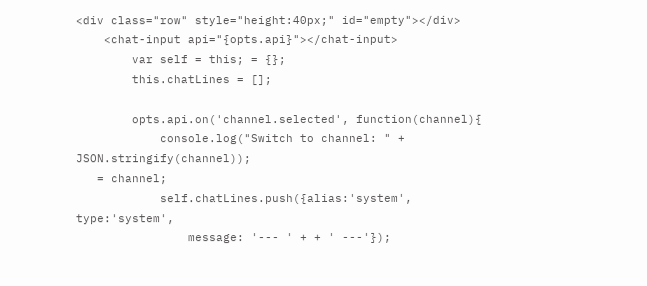<div class="row" style="height:40px;" id="empty"></div>
    <chat-input api="{opts.api}"></chat-input>
        var self = this; = {};
        this.chatLines = [];

        opts.api.on('channel.selected', function(channel){
            console.log("Switch to channel: " + JSON.stringify(channel));
   = channel;
            self.chatLines.push({alias:'system', type:'system',
                message: '--- ' + + ' ---'});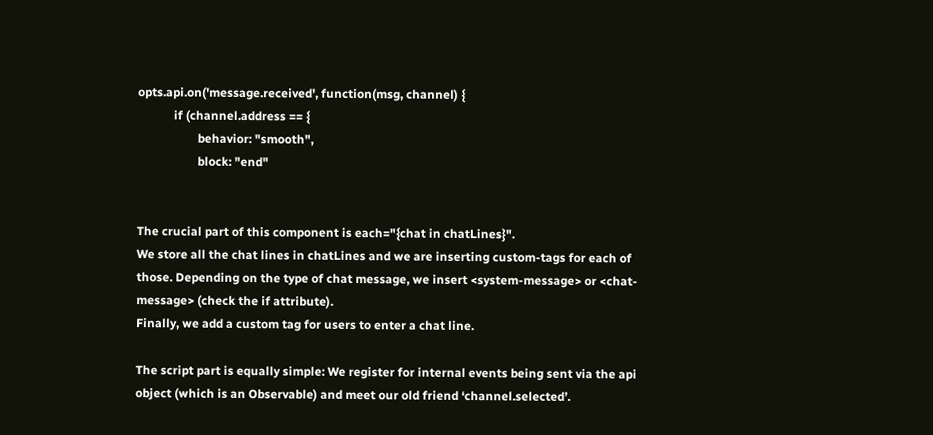opts.api.on('message.received', function(msg, channel) {
            if (channel.address == {
                    behavior: "smooth",
                    block: "end"


The crucial part of this component is each="{chat in chatLines}".
We store all the chat lines in chatLines and we are inserting custom-tags for each of those. Depending on the type of chat message, we insert <system-message> or <chat-message> (check the if attribute).
Finally, we add a custom tag for users to enter a chat line.

The script part is equally simple: We register for internal events being sent via the api object (which is an Observable) and meet our old friend ‘channel.selected’.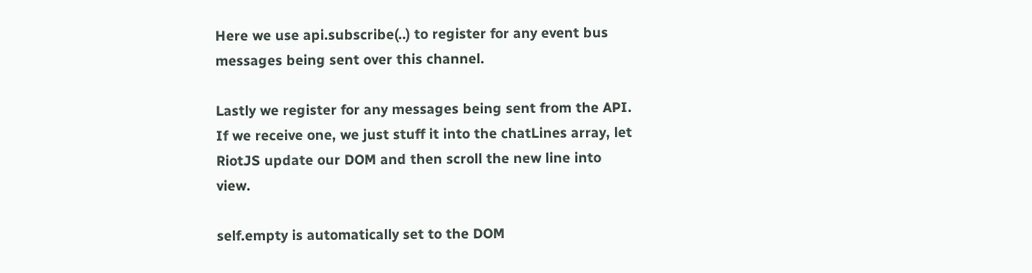Here we use api.subscribe(..) to register for any event bus messages being sent over this channel.

Lastly we register for any messages being sent from the API. If we receive one, we just stuff it into the chatLines array, let RiotJS update our DOM and then scroll the new line into view.

self.empty is automatically set to the DOM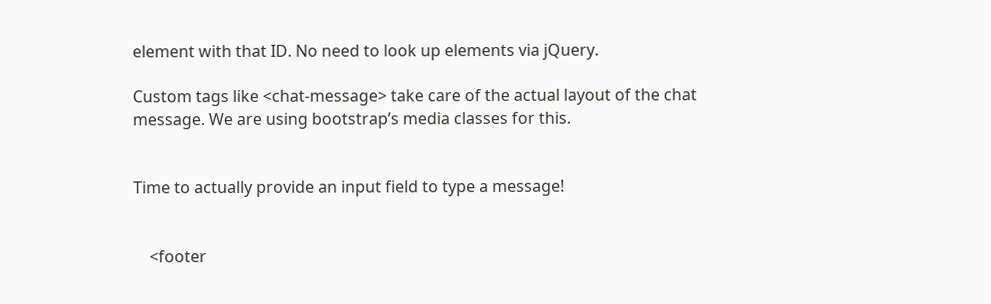element with that ID. No need to look up elements via jQuery.

Custom tags like <chat-message> take care of the actual layout of the chat message. We are using bootstrap’s media classes for this.


Time to actually provide an input field to type a message!


    <footer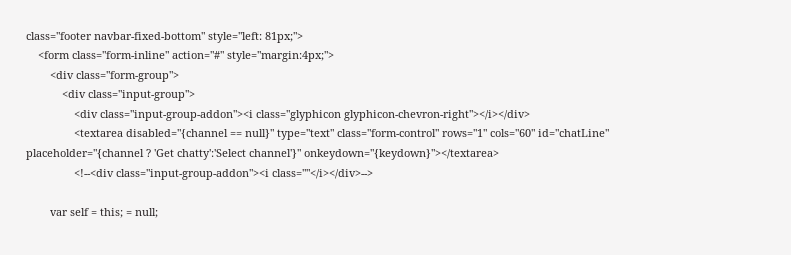class="footer navbar-fixed-bottom" style="left: 81px;">
    <form class="form-inline" action="#" style="margin:4px;">
        <div class="form-group">
            <div class="input-group">
                <div class="input-group-addon"><i class="glyphicon glyphicon-chevron-right"></i></div>
                <textarea disabled="{channel == null}" type="text" class="form-control" rows="1" cols="60" id="chatLine" placeholder="{channel ? 'Get chatty':'Select channel'}" onkeydown="{keydown}"></textarea>
                <!--<div class="input-group-addon"><i class=""</i></div>-->

        var self = this; = null;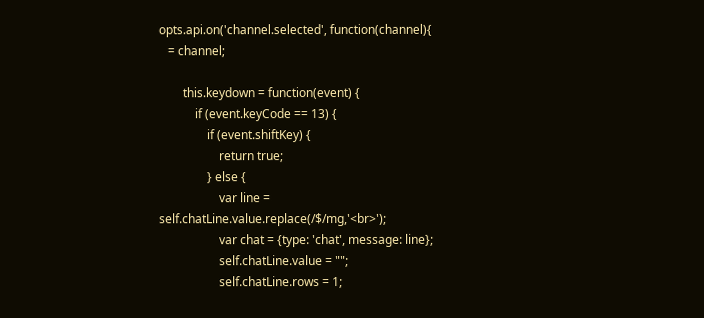opts.api.on('channel.selected', function(channel){
   = channel;

        this.keydown = function(event) {
            if (event.keyCode == 13) {
                if (event.shiftKey) {
                    return true;
                } else {
                    var line = self.chatLine.value.replace(/$/mg,'<br>');
                    var chat = {type: 'chat', message: line};
                    self.chatLine.value = "";
                    self.chatLine.rows = 1;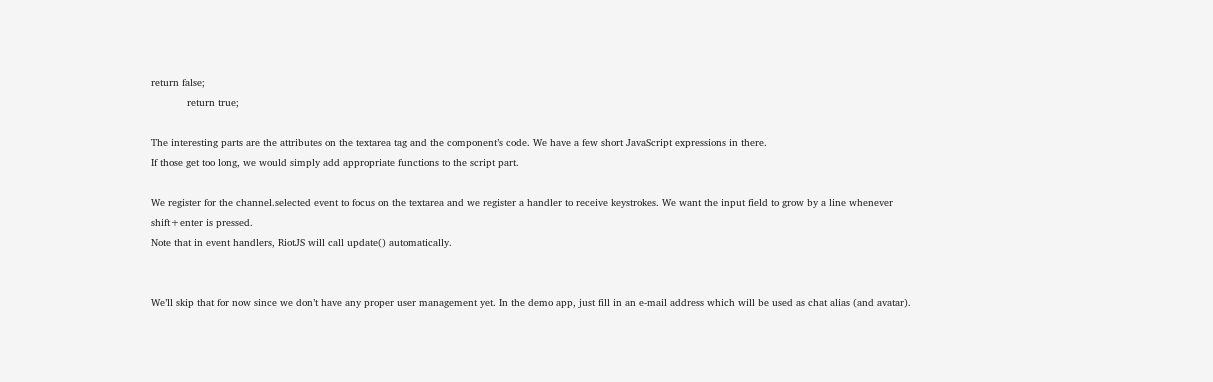return false;
            return true;

The interesting parts are the attributes on the textarea tag and the component’s code. We have a few short JavaScript expressions in there.
If those get too long, we would simply add appropriate functions to the script part.

We register for the channel.selected event to focus on the textarea and we register a handler to receive keystrokes. We want the input field to grow by a line whenever shift+enter is pressed.
Note that in event handlers, RiotJS will call update() automatically.


We’ll skip that for now since we don’t have any proper user management yet. In the demo app, just fill in an e-mail address which will be used as chat alias (and avatar).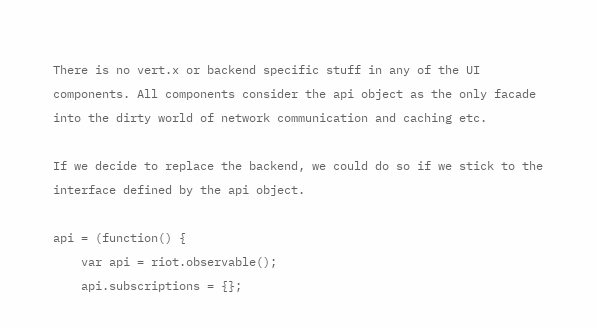There is no vert.x or backend specific stuff in any of the UI components. All components consider the api object as the only facade into the dirty world of network communication and caching etc.

If we decide to replace the backend, we could do so if we stick to the interface defined by the api object.

api = (function() {
    var api = riot.observable();
    api.subscriptions = {};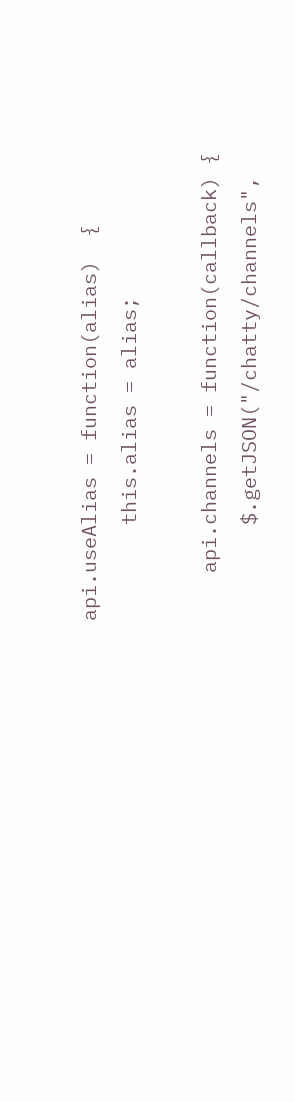api.useAlias = function(alias)  {
        this.alias = alias;

    api.channels = function(callback) {
        $.getJSON("/chatty/channels",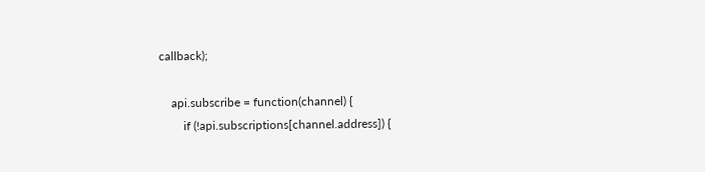callback);

    api.subscribe = function(channel) {
        if (!api.subscriptions[channel.address]) {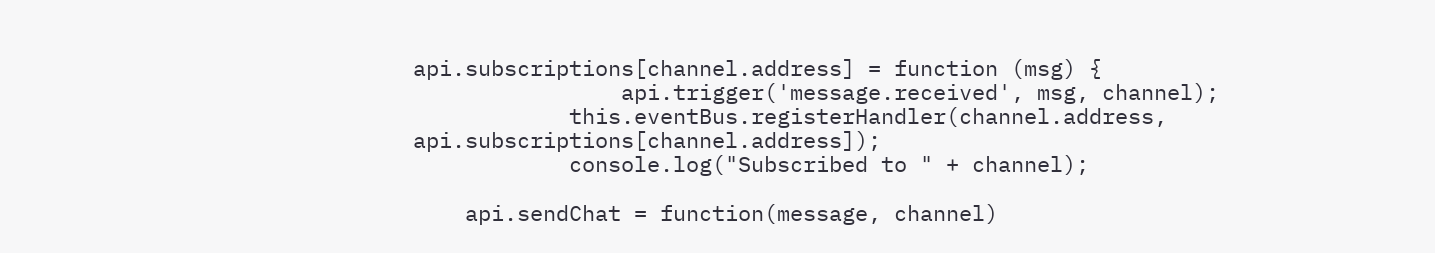api.subscriptions[channel.address] = function (msg) {
                api.trigger('message.received', msg, channel);
            this.eventBus.registerHandler(channel.address, api.subscriptions[channel.address]);
            console.log("Subscribed to " + channel);

    api.sendChat = function(message, channel)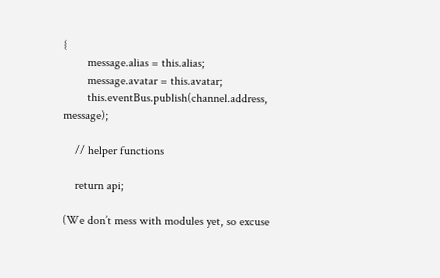{
        message.alias = this.alias;
        message.avatar = this.avatar;
        this.eventBus.publish(channel.address, message);

    // helper functions

    return api;

(We don’t mess with modules yet, so excuse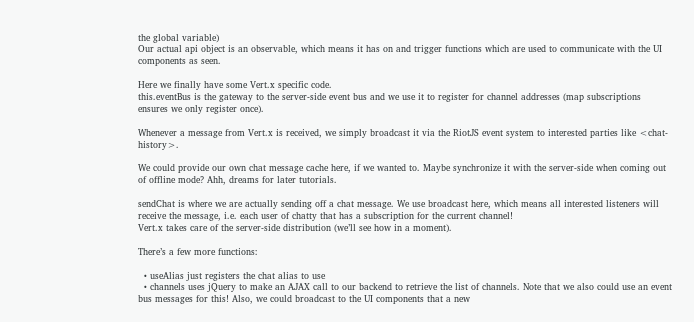the global variable)
Our actual api object is an observable, which means it has on and trigger functions which are used to communicate with the UI components as seen.

Here we finally have some Vert.x specific code.
this.eventBus is the gateway to the server-side event bus and we use it to register for channel addresses (map subscriptions ensures we only register once).

Whenever a message from Vert.x is received, we simply broadcast it via the RiotJS event system to interested parties like <chat-history>.

We could provide our own chat message cache here, if we wanted to. Maybe synchronize it with the server-side when coming out of offline mode? Ahh, dreams for later tutorials.

sendChat is where we are actually sending off a chat message. We use broadcast here, which means all interested listeners will receive the message, i.e. each user of chatty that has a subscription for the current channel!
Vert.x takes care of the server-side distribution (we’ll see how in a moment).

There’s a few more functions:

  • useAlias just registers the chat alias to use
  • channels uses jQuery to make an AJAX call to our backend to retrieve the list of channels. Note that we also could use an event bus messages for this! Also, we could broadcast to the UI components that a new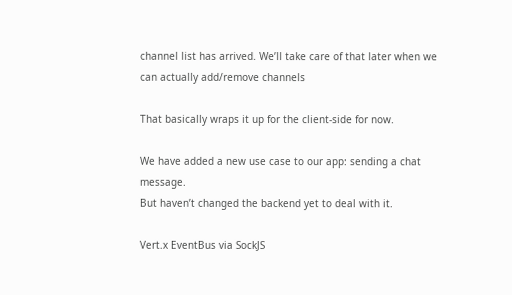channel list has arrived. We’ll take care of that later when we can actually add/remove channels

That basically wraps it up for the client-side for now.

We have added a new use case to our app: sending a chat message.
But haven’t changed the backend yet to deal with it.

Vert.x EventBus via SockJS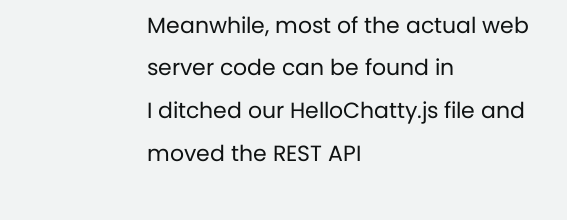Meanwhile, most of the actual web server code can be found in
I ditched our HelloChatty.js file and moved the REST API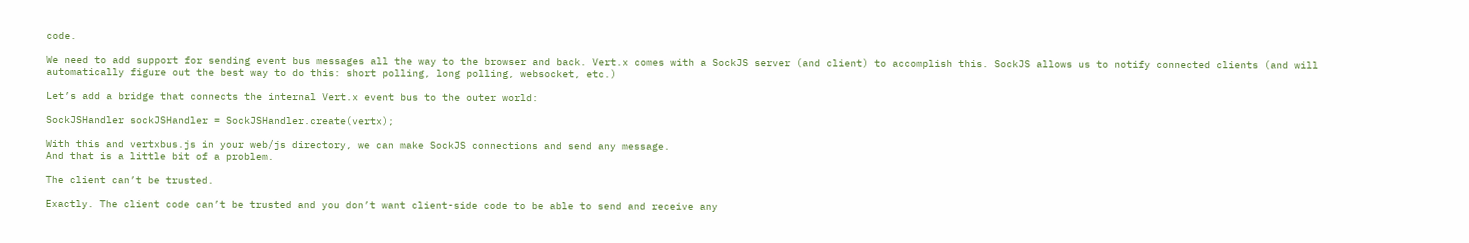code.

We need to add support for sending event bus messages all the way to the browser and back. Vert.x comes with a SockJS server (and client) to accomplish this. SockJS allows us to notify connected clients (and will automatically figure out the best way to do this: short polling, long polling, websocket, etc.)

Let’s add a bridge that connects the internal Vert.x event bus to the outer world:

SockJSHandler sockJSHandler = SockJSHandler.create(vertx);

With this and vertxbus.js in your web/js directory, we can make SockJS connections and send any message.
And that is a little bit of a problem.

The client can’t be trusted.

Exactly. The client code can’t be trusted and you don’t want client-side code to be able to send and receive any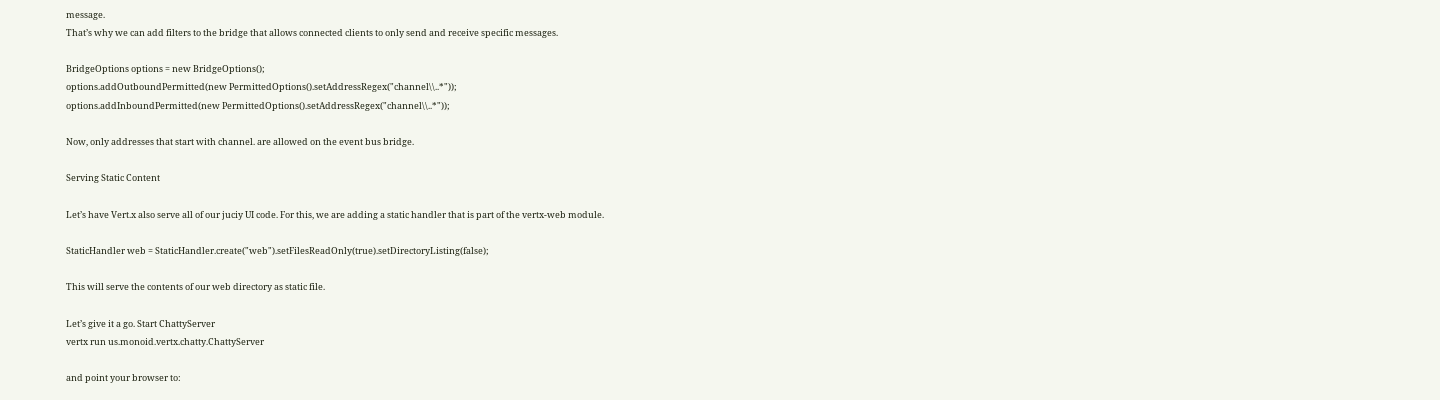message.
That’s why we can add filters to the bridge that allows connected clients to only send and receive specific messages.

BridgeOptions options = new BridgeOptions();
options.addOutboundPermitted(new PermittedOptions().setAddressRegex("channel\\..*"));
options.addInboundPermitted(new PermittedOptions().setAddressRegex("channel\\..*"));

Now, only addresses that start with channel. are allowed on the event bus bridge.

Serving Static Content

Let’s have Vert.x also serve all of our juciy UI code. For this, we are adding a static handler that is part of the vertx-web module.

StaticHandler web = StaticHandler.create("web").setFilesReadOnly(true).setDirectoryListing(false);

This will serve the contents of our web directory as static file.

Let’s give it a go. Start ChattyServer
vertx run us.monoid.vertx.chatty.ChattyServer

and point your browser to: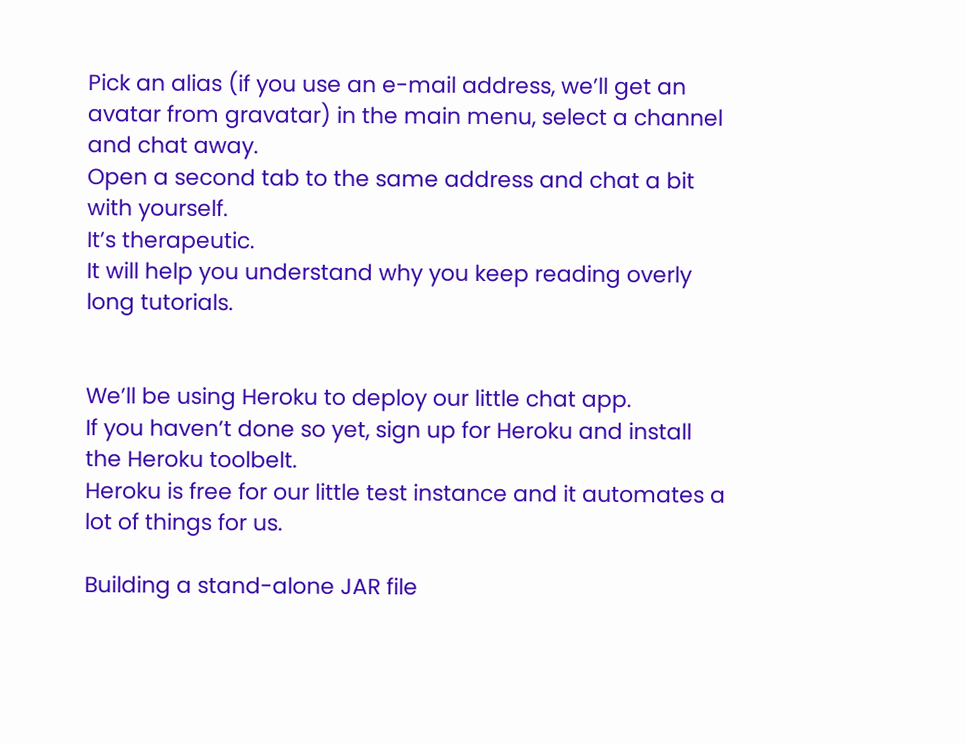Pick an alias (if you use an e-mail address, we’ll get an avatar from gravatar) in the main menu, select a channel and chat away.
Open a second tab to the same address and chat a bit with yourself.
It’s therapeutic.
It will help you understand why you keep reading overly long tutorials.


We’ll be using Heroku to deploy our little chat app.
If you haven’t done so yet, sign up for Heroku and install the Heroku toolbelt.
Heroku is free for our little test instance and it automates a lot of things for us.

Building a stand-alone JAR file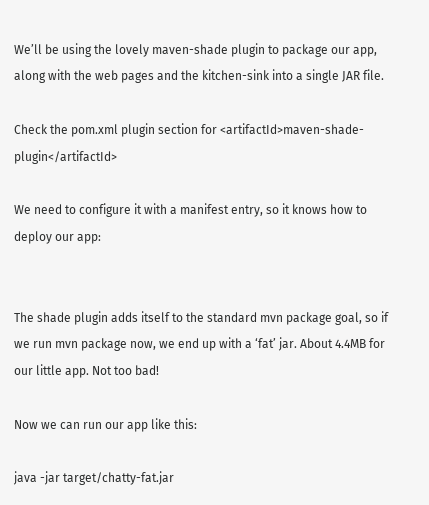We’ll be using the lovely maven-shade plugin to package our app, along with the web pages and the kitchen-sink into a single JAR file.

Check the pom.xml plugin section for <artifactId>maven-shade-plugin</artifactId>

We need to configure it with a manifest entry, so it knows how to deploy our app:


The shade plugin adds itself to the standard mvn package goal, so if we run mvn package now, we end up with a ‘fat’ jar. About 4.4MB for our little app. Not too bad!

Now we can run our app like this:

java -jar target/chatty-fat.jar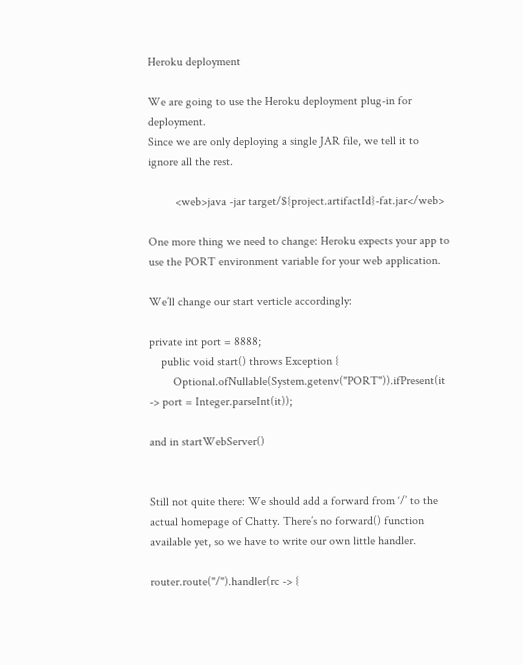Heroku deployment

We are going to use the Heroku deployment plug-in for deployment.
Since we are only deploying a single JAR file, we tell it to ignore all the rest.

         <web>java -jar target/${project.artifactId}-fat.jar</web>

One more thing we need to change: Heroku expects your app to use the PORT environment variable for your web application.

We’ll change our start verticle accordingly:

private int port = 8888;
    public void start() throws Exception {
        Optional.ofNullable(System.getenv("PORT")).ifPresent(it -> port = Integer.parseInt(it));

and in startWebServer()


Still not quite there: We should add a forward from ‘/’ to the actual homepage of Chatty. There’s no forward() function available yet, so we have to write our own little handler.

router.route("/").handler(rc -> {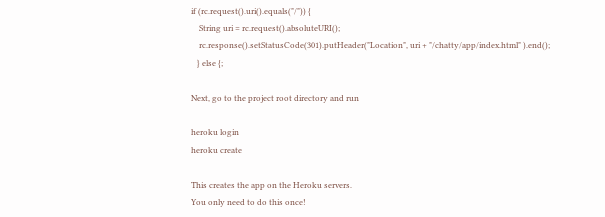if (rc.request().uri().equals("/")) {
    String uri = rc.request().absoluteURI();
    rc.response().setStatusCode(301).putHeader("Location", uri + "/chatty/app/index.html" ).end();
   } else {;

Next, go to the project root directory and run

heroku login
heroku create

This creates the app on the Heroku servers.
You only need to do this once!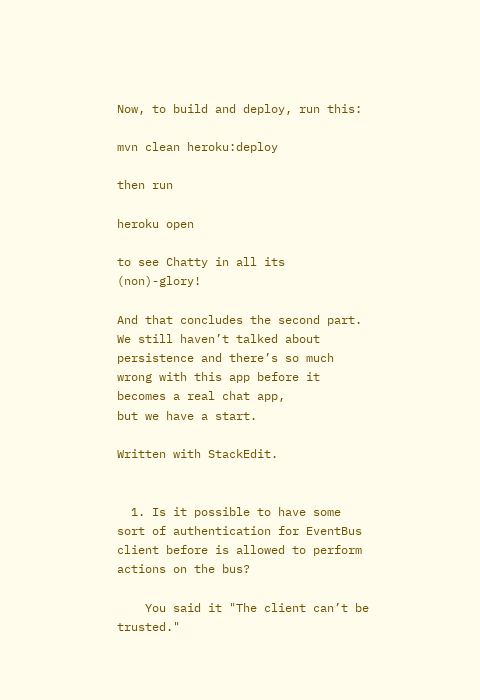Now, to build and deploy, run this:

mvn clean heroku:deploy

then run

heroku open

to see Chatty in all its (non)-glory!

And that concludes the second part. We still haven’t talked about persistence and there’s so much wrong with this app before it becomes a real chat app,
but we have a start.

Written with StackEdit.


  1. Is it possible to have some sort of authentication for EventBus client before is allowed to perform actions on the bus?

    You said it "The client can’t be trusted."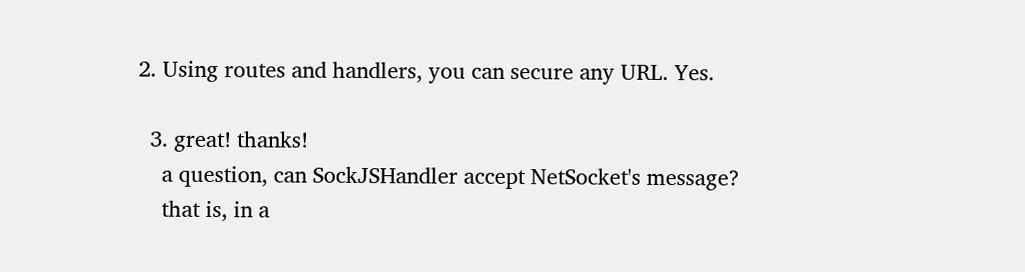2. Using routes and handlers, you can secure any URL. Yes.

  3. great! thanks!
    a question, can SockJSHandler accept NetSocket's message?
    that is, in a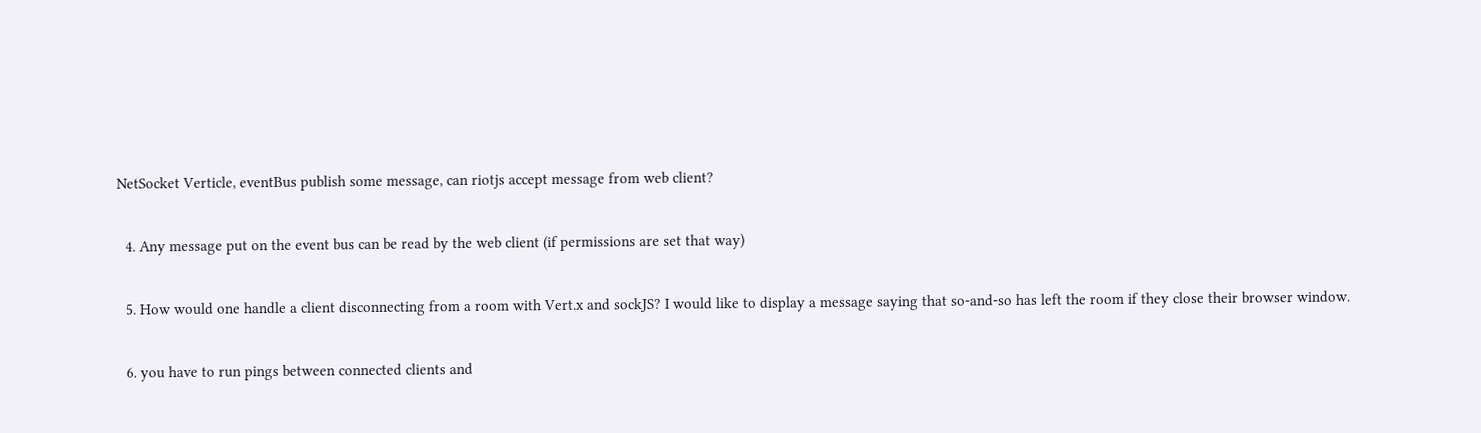NetSocket Verticle, eventBus publish some message, can riotjs accept message from web client?

  4. Any message put on the event bus can be read by the web client (if permissions are set that way)

  5. How would one handle a client disconnecting from a room with Vert.x and sockJS? I would like to display a message saying that so-and-so has left the room if they close their browser window.

  6. you have to run pings between connected clients and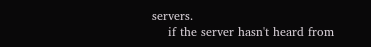servers.
    if the server hasn't heard from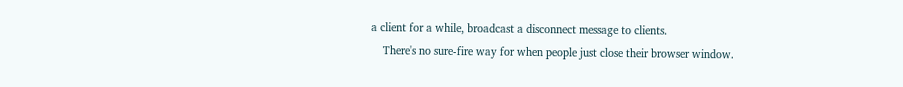a client for a while, broadcast a disconnect message to clients.
    There's no sure-fire way for when people just close their browser window.